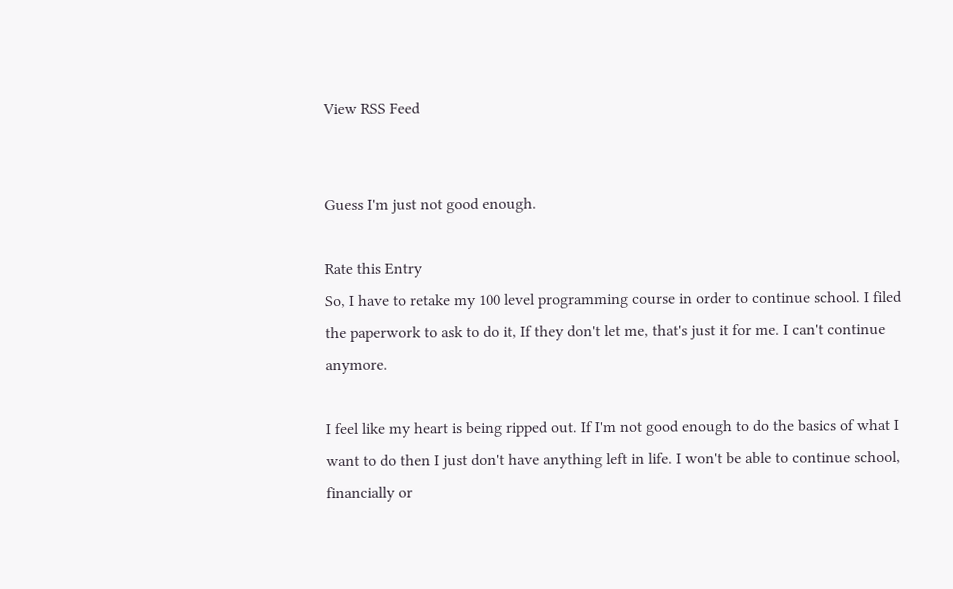View RSS Feed


Guess I'm just not good enough.

Rate this Entry
So, I have to retake my 100 level programming course in order to continue school. I filed the paperwork to ask to do it, If they don't let me, that's just it for me. I can't continue anymore.

I feel like my heart is being ripped out. If I'm not good enough to do the basics of what I want to do then I just don't have anything left in life. I won't be able to continue school, financially or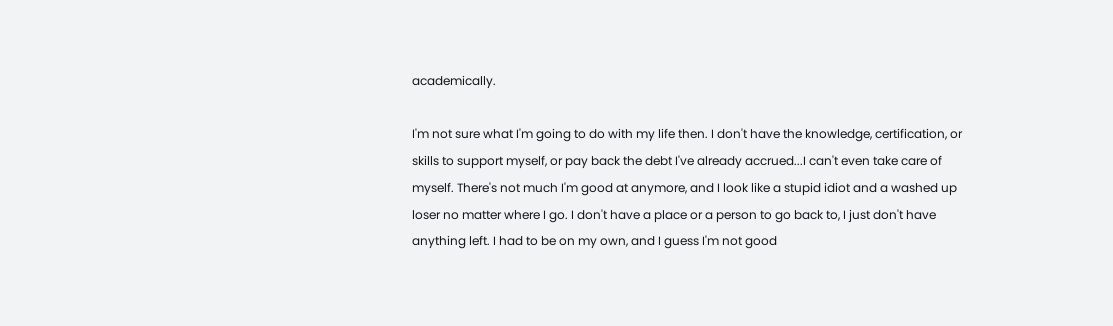academically.

I'm not sure what I'm going to do with my life then. I don't have the knowledge, certification, or skills to support myself, or pay back the debt I've already accrued...I can't even take care of myself. There's not much I'm good at anymore, and I look like a stupid idiot and a washed up loser no matter where I go. I don't have a place or a person to go back to, I just don't have anything left. I had to be on my own, and I guess I'm not good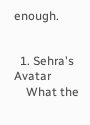enough.


  1. Sehra's Avatar
    What the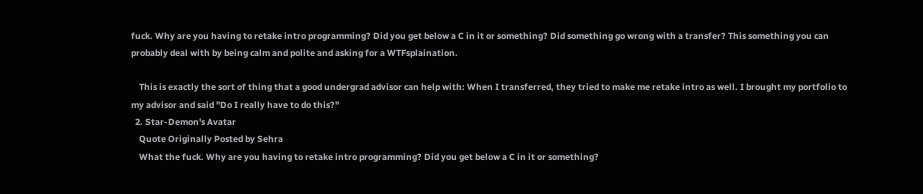fuck. Why are you having to retake intro programming? Did you get below a C in it or something? Did something go wrong with a transfer? This something you can probably deal with by being calm and polite and asking for a WTFsplaination.

    This is exactly the sort of thing that a good undergrad advisor can help with: When I transferred, they tried to make me retake intro as well. I brought my portfolio to my advisor and said "Do I really have to do this?"
  2. Star-Demon's Avatar
    Quote Originally Posted by Sehra
    What the fuck. Why are you having to retake intro programming? Did you get below a C in it or something?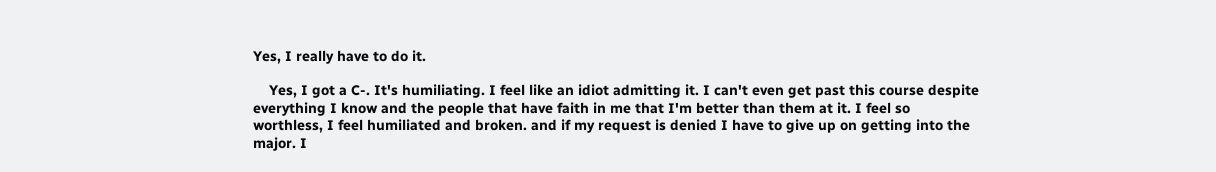Yes, I really have to do it.

    Yes, I got a C-. It's humiliating. I feel like an idiot admitting it. I can't even get past this course despite everything I know and the people that have faith in me that I'm better than them at it. I feel so worthless, I feel humiliated and broken. and if my request is denied I have to give up on getting into the major. I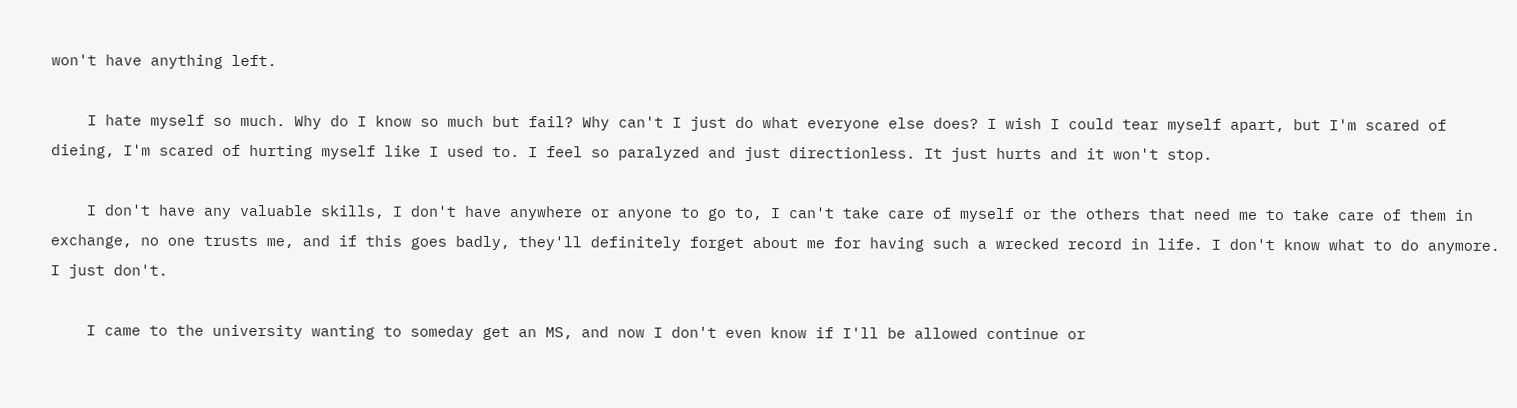won't have anything left.

    I hate myself so much. Why do I know so much but fail? Why can't I just do what everyone else does? I wish I could tear myself apart, but I'm scared of dieing, I'm scared of hurting myself like I used to. I feel so paralyzed and just directionless. It just hurts and it won't stop.

    I don't have any valuable skills, I don't have anywhere or anyone to go to, I can't take care of myself or the others that need me to take care of them in exchange, no one trusts me, and if this goes badly, they'll definitely forget about me for having such a wrecked record in life. I don't know what to do anymore. I just don't.

    I came to the university wanting to someday get an MS, and now I don't even know if I'll be allowed continue or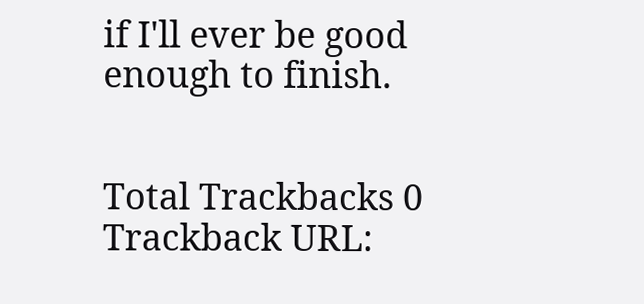if I'll ever be good enough to finish.


Total Trackbacks 0
Trackback URL: